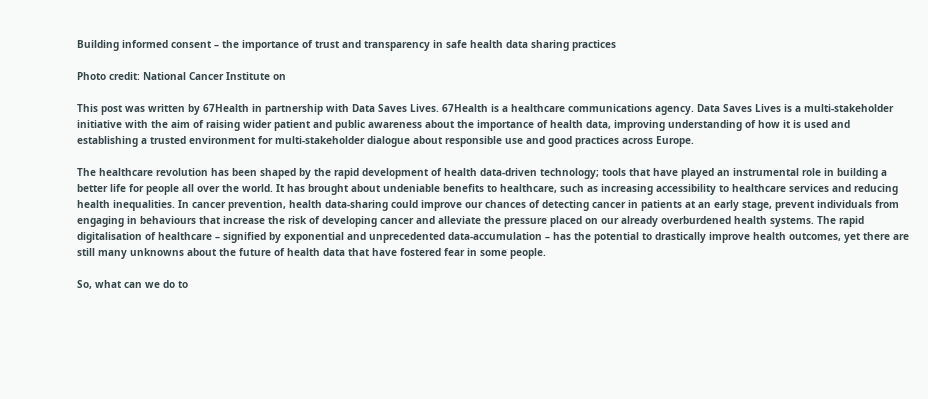Building informed consent – the importance of trust and transparency in safe health data sharing practices

Photo credit: National Cancer Institute on

This post was written by 67Health in partnership with Data Saves Lives. 67Health is a healthcare communications agency. Data Saves Lives is a multi-stakeholder initiative with the aim of raising wider patient and public awareness about the importance of health data, improving understanding of how it is used and establishing a trusted environment for multi-stakeholder dialogue about responsible use and good practices across Europe.

The healthcare revolution has been shaped by the rapid development of health data-driven technology; tools that have played an instrumental role in building a better life for people all over the world. It has brought about undeniable benefits to healthcare, such as increasing accessibility to healthcare services and reducing health inequalities. In cancer prevention, health data-sharing could improve our chances of detecting cancer in patients at an early stage, prevent individuals from engaging in behaviours that increase the risk of developing cancer and alleviate the pressure placed on our already overburdened health systems. The rapid digitalisation of healthcare – signified by exponential and unprecedented data-accumulation – has the potential to drastically improve health outcomes, yet there are still many unknowns about the future of health data that have fostered fear in some people.

So, what can we do to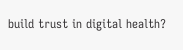build trust in digital health?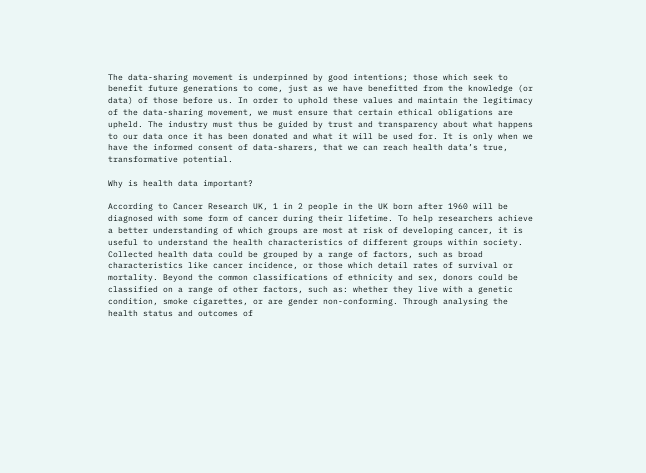The data-sharing movement is underpinned by good intentions; those which seek to benefit future generations to come, just as we have benefitted from the knowledge (or data) of those before us. In order to uphold these values and maintain the legitimacy of the data-sharing movement, we must ensure that certain ethical obligations are upheld. The industry must thus be guided by trust and transparency about what happens to our data once it has been donated and what it will be used for. It is only when we have the informed consent of data-sharers, that we can reach health data’s true, transformative potential.

Why is health data important?

According to Cancer Research UK, 1 in 2 people in the UK born after 1960 will be diagnosed with some form of cancer during their lifetime. To help researchers achieve a better understanding of which groups are most at risk of developing cancer, it is useful to understand the health characteristics of different groups within society. Collected health data could be grouped by a range of factors, such as broad characteristics like cancer incidence, or those which detail rates of survival or mortality. Beyond the common classifications of ethnicity and sex, donors could be classified on a range of other factors, such as: whether they live with a genetic condition, smoke cigarettes, or are gender non-conforming. Through analysing the health status and outcomes of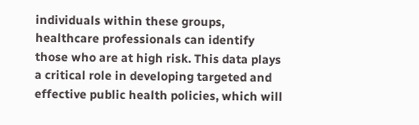individuals within these groups, healthcare professionals can identify those who are at high risk. This data plays a critical role in developing targeted and effective public health policies, which will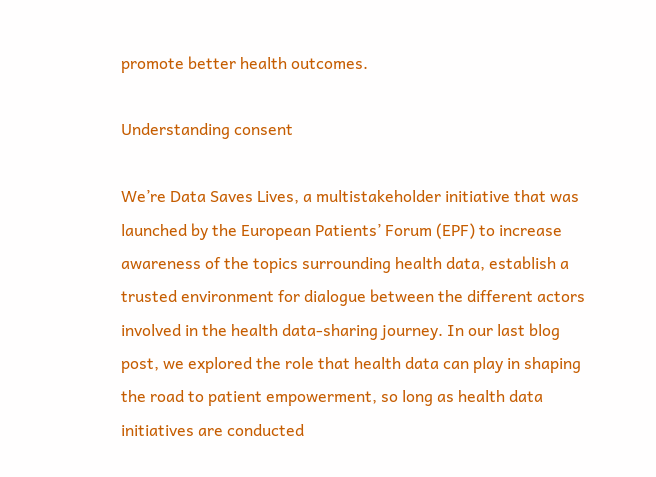promote better health outcomes.

Understanding consent

We’re Data Saves Lives, a multistakeholder initiative that was launched by the European Patients’ Forum (EPF) to increase awareness of the topics surrounding health data, establish a trusted environment for dialogue between the different actors involved in the health data-sharing journey. In our last blog post, we explored the role that health data can play in shaping the road to patient empowerment, so long as health data initiatives are conducted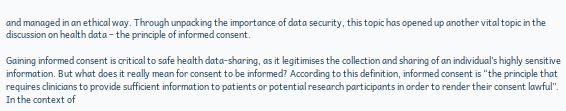and managed in an ethical way. Through unpacking the importance of data security, this topic has opened up another vital topic in the discussion on health data – the principle of informed consent.

Gaining informed consent is critical to safe health data-sharing, as it legitimises the collection and sharing of an individual’s highly sensitive information. But what does it really mean for consent to be informed? According to this definition, informed consent is “the principle that requires clinicians to provide sufficient information to patients or potential research participants in order to render their consent lawful”. In the context of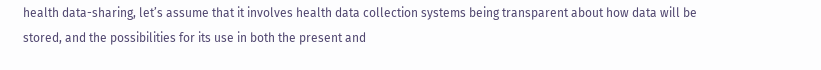health data-sharing, let’s assume that it involves health data collection systems being transparent about how data will be stored, and the possibilities for its use in both the present and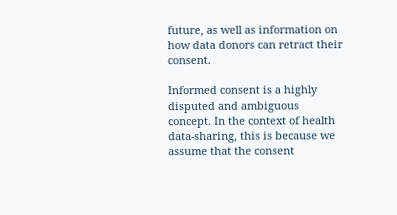future, as well as information on how data donors can retract their consent.

Informed consent is a highly disputed and ambiguous concept. In the context of health data-sharing, this is because we assume that the consent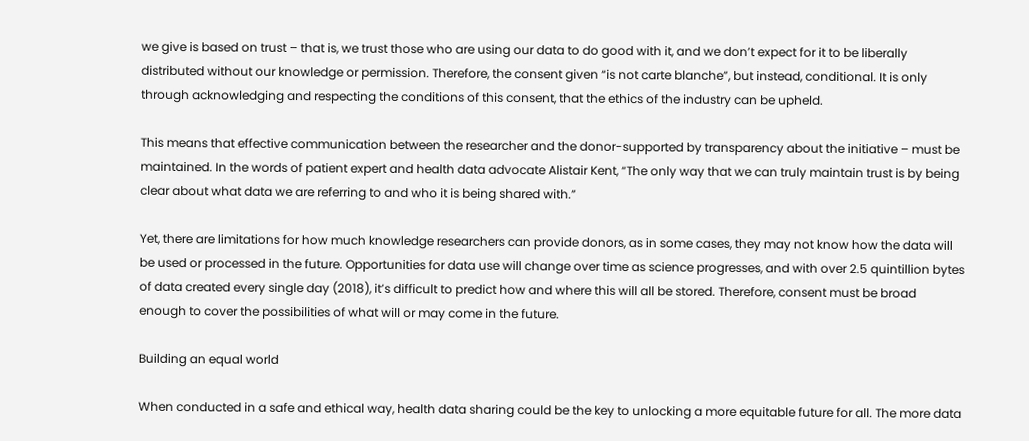we give is based on trust – that is, we trust those who are using our data to do good with it, and we don’t expect for it to be liberally distributed without our knowledge or permission. Therefore, the consent given “is not carte blanche”, but instead, conditional. It is only through acknowledging and respecting the conditions of this consent, that the ethics of the industry can be upheld.

This means that effective communication between the researcher and the donor-supported by transparency about the initiative – must be maintained. In the words of patient expert and health data advocate Alistair Kent, “The only way that we can truly maintain trust is by being clear about what data we are referring to and who it is being shared with.”

Yet, there are limitations for how much knowledge researchers can provide donors, as in some cases, they may not know how the data will be used or processed in the future. Opportunities for data use will change over time as science progresses, and with over 2.5 quintillion bytes of data created every single day (2018), it’s difficult to predict how and where this will all be stored. Therefore, consent must be broad enough to cover the possibilities of what will or may come in the future.

Building an equal world

When conducted in a safe and ethical way, health data sharing could be the key to unlocking a more equitable future for all. The more data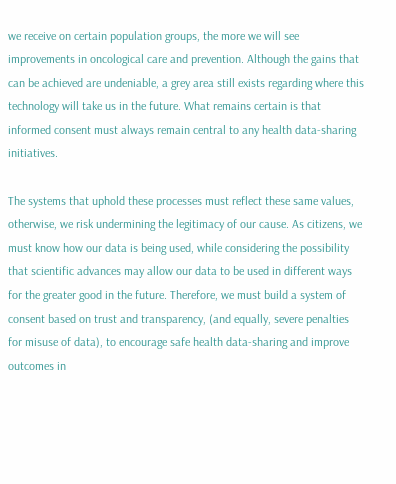we receive on certain population groups, the more we will see improvements in oncological care and prevention. Although the gains that can be achieved are undeniable, a grey area still exists regarding where this technology will take us in the future. What remains certain is that informed consent must always remain central to any health data-sharing initiatives.

The systems that uphold these processes must reflect these same values, otherwise, we risk undermining the legitimacy of our cause. As citizens, we must know how our data is being used, while considering the possibility that scientific advances may allow our data to be used in different ways for the greater good in the future. Therefore, we must build a system of consent based on trust and transparency, (and equally, severe penalties for misuse of data), to encourage safe health data-sharing and improve outcomes in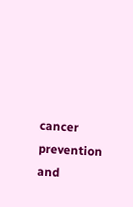cancer prevention and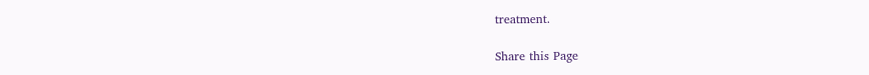treatment.

Share this Page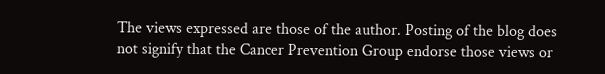The views expressed are those of the author. Posting of the blog does not signify that the Cancer Prevention Group endorse those views or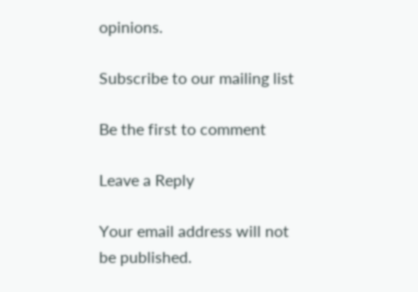opinions.

Subscribe to our mailing list

Be the first to comment

Leave a Reply

Your email address will not be published.